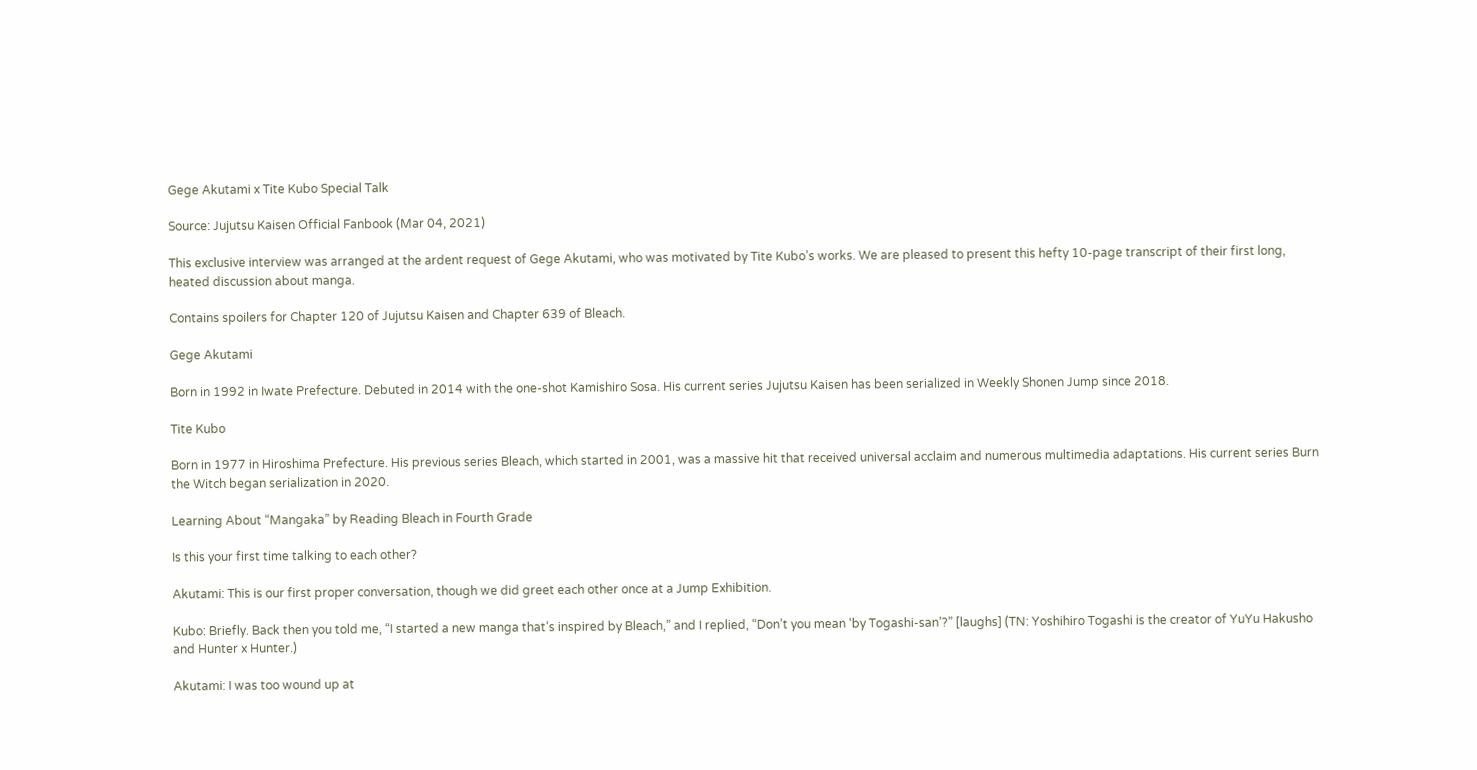Gege Akutami x Tite Kubo Special Talk

Source: Jujutsu Kaisen Official Fanbook (Mar 04, 2021)

This exclusive interview was arranged at the ardent request of Gege Akutami, who was motivated by Tite Kubo’s works. We are pleased to present this hefty 10-page transcript of their first long, heated discussion about manga.

Contains spoilers for Chapter 120 of Jujutsu Kaisen and Chapter 639 of Bleach.

Gege Akutami

Born in 1992 in Iwate Prefecture. Debuted in 2014 with the one-shot Kamishiro Sosa. His current series Jujutsu Kaisen has been serialized in Weekly Shonen Jump since 2018.

Tite Kubo

Born in 1977 in Hiroshima Prefecture. His previous series Bleach, which started in 2001, was a massive hit that received universal acclaim and numerous multimedia adaptations. His current series Burn the Witch began serialization in 2020.

Learning About “Mangaka” by Reading Bleach in Fourth Grade

Is this your first time talking to each other?

Akutami: This is our first proper conversation, though we did greet each other once at a Jump Exhibition.

Kubo: Briefly. Back then you told me, “I started a new manga that’s inspired by Bleach,” and I replied, “Don’t you mean ‘by Togashi-san’?” [laughs] (TN: Yoshihiro Togashi is the creator of YuYu Hakusho and Hunter x Hunter.)

Akutami: I was too wound up at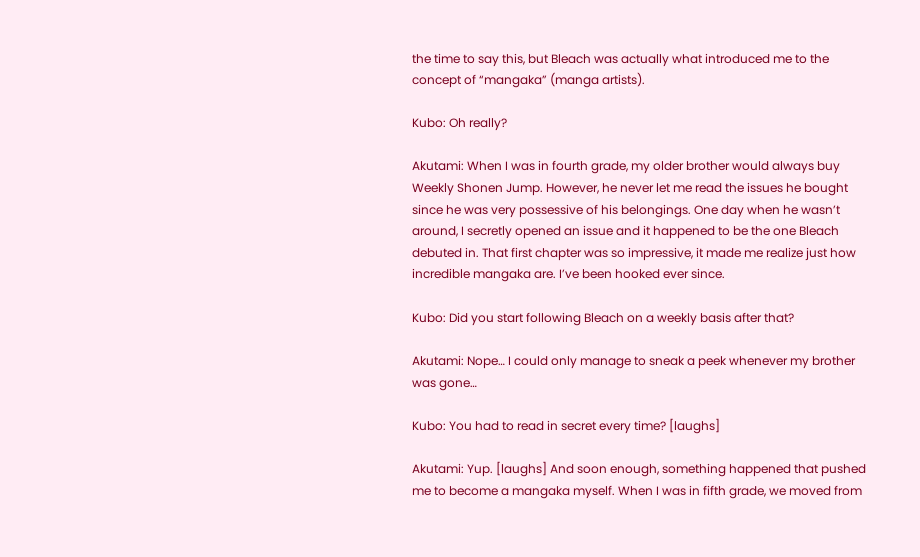the time to say this, but Bleach was actually what introduced me to the concept of “mangaka” (manga artists).

Kubo: Oh really?

Akutami: When I was in fourth grade, my older brother would always buy Weekly Shonen Jump. However, he never let me read the issues he bought since he was very possessive of his belongings. One day when he wasn’t around, I secretly opened an issue and it happened to be the one Bleach debuted in. That first chapter was so impressive, it made me realize just how incredible mangaka are. I’ve been hooked ever since.

Kubo: Did you start following Bleach on a weekly basis after that?

Akutami: Nope… I could only manage to sneak a peek whenever my brother was gone…

Kubo: You had to read in secret every time? [laughs]

Akutami: Yup. [laughs] And soon enough, something happened that pushed me to become a mangaka myself. When I was in fifth grade, we moved from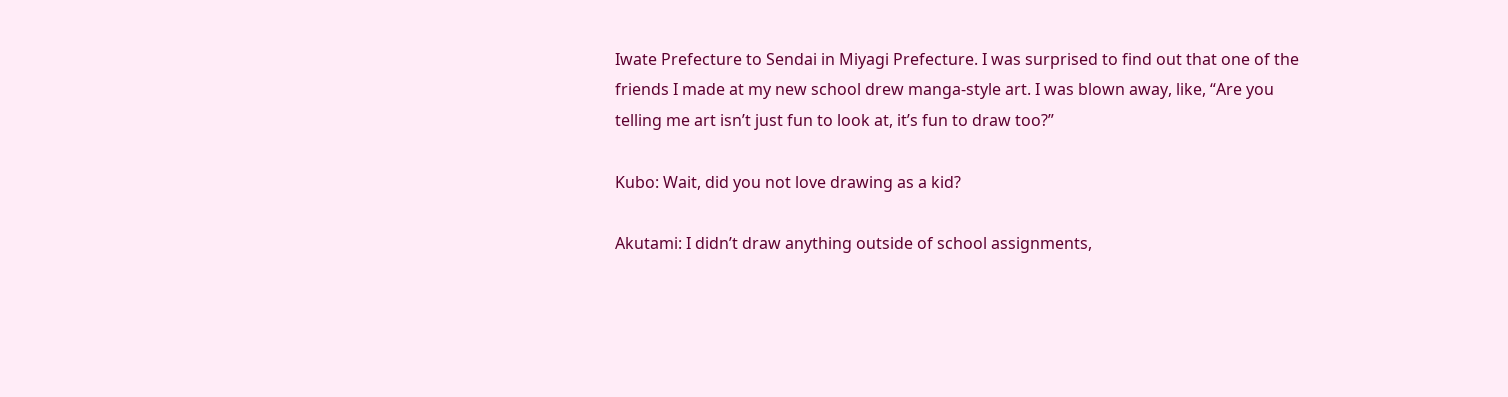Iwate Prefecture to Sendai in Miyagi Prefecture. I was surprised to find out that one of the friends I made at my new school drew manga-style art. I was blown away, like, “Are you telling me art isn’t just fun to look at, it’s fun to draw too?”

Kubo: Wait, did you not love drawing as a kid?

Akutami: I didn’t draw anything outside of school assignments,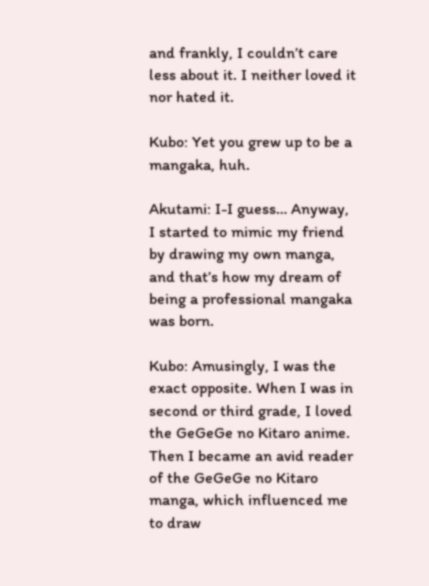and frankly, I couldn’t care less about it. I neither loved it nor hated it.

Kubo: Yet you grew up to be a mangaka, huh.

Akutami: I-I guess… Anyway, I started to mimic my friend by drawing my own manga, and that’s how my dream of being a professional mangaka was born.

Kubo: Amusingly, I was the exact opposite. When I was in second or third grade, I loved the GeGeGe no Kitaro anime. Then I became an avid reader of the GeGeGe no Kitaro manga, which influenced me to draw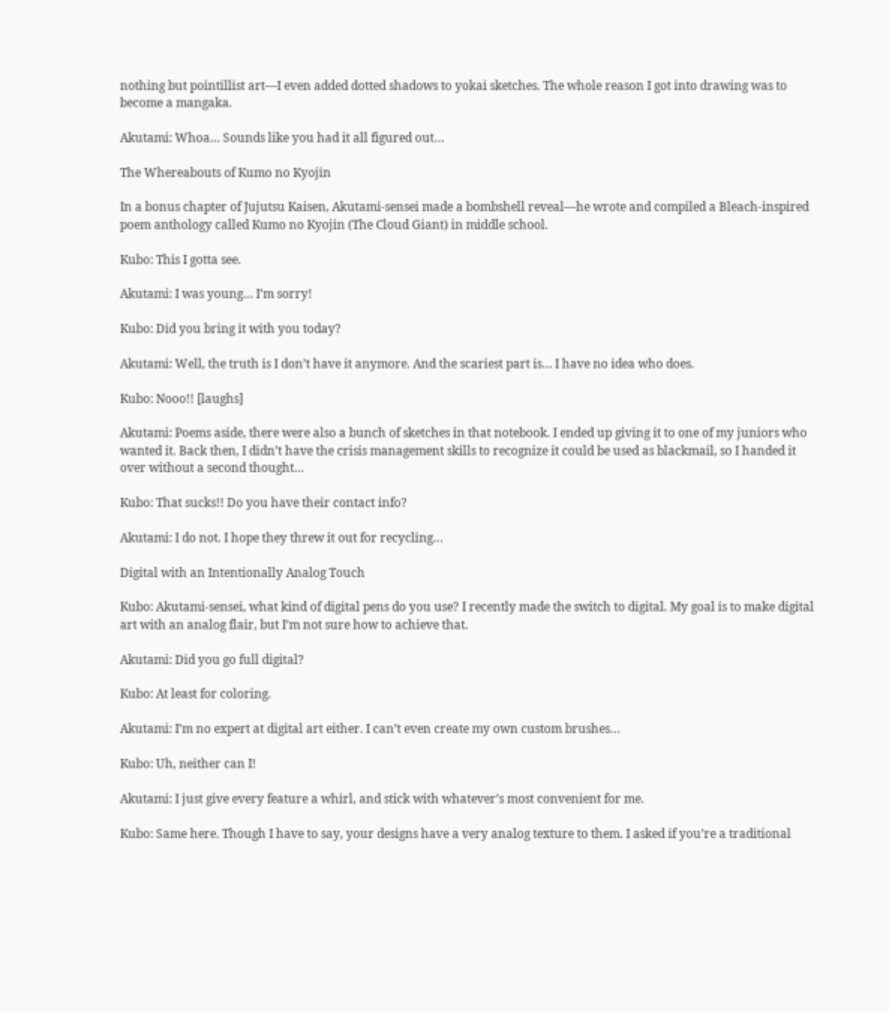nothing but pointillist art—I even added dotted shadows to yokai sketches. The whole reason I got into drawing was to become a mangaka.

Akutami: Whoa… Sounds like you had it all figured out…

The Whereabouts of Kumo no Kyojin

In a bonus chapter of Jujutsu Kaisen, Akutami-sensei made a bombshell reveal—he wrote and compiled a Bleach-inspired poem anthology called Kumo no Kyojin (The Cloud Giant) in middle school.

Kubo: This I gotta see.

Akutami: I was young… I’m sorry!

Kubo: Did you bring it with you today?

Akutami: Well, the truth is I don’t have it anymore. And the scariest part is… I have no idea who does.

Kubo: Nooo!! [laughs]

Akutami: Poems aside, there were also a bunch of sketches in that notebook. I ended up giving it to one of my juniors who wanted it. Back then, I didn’t have the crisis management skills to recognize it could be used as blackmail, so I handed it over without a second thought…

Kubo: That sucks!! Do you have their contact info?

Akutami: I do not. I hope they threw it out for recycling…

Digital with an Intentionally Analog Touch

Kubo: Akutami-sensei, what kind of digital pens do you use? I recently made the switch to digital. My goal is to make digital art with an analog flair, but I’m not sure how to achieve that.

Akutami: Did you go full digital?

Kubo: At least for coloring.

Akutami: I’m no expert at digital art either. I can’t even create my own custom brushes…

Kubo: Uh, neither can I!

Akutami: I just give every feature a whirl, and stick with whatever’s most convenient for me.

Kubo: Same here. Though I have to say, your designs have a very analog texture to them. I asked if you’re a traditional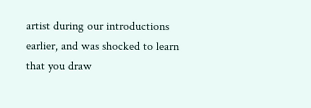artist during our introductions earlier, and was shocked to learn that you draw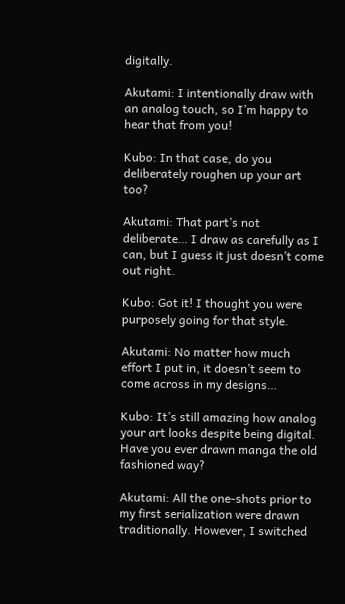digitally.

Akutami: I intentionally draw with an analog touch, so I’m happy to hear that from you!

Kubo: In that case, do you deliberately roughen up your art too?

Akutami: That part’s not deliberate… I draw as carefully as I can, but I guess it just doesn’t come out right.

Kubo: Got it! I thought you were purposely going for that style.

Akutami: No matter how much effort I put in, it doesn’t seem to come across in my designs…

Kubo: It’s still amazing how analog your art looks despite being digital. Have you ever drawn manga the old fashioned way?

Akutami: All the one-shots prior to my first serialization were drawn traditionally. However, I switched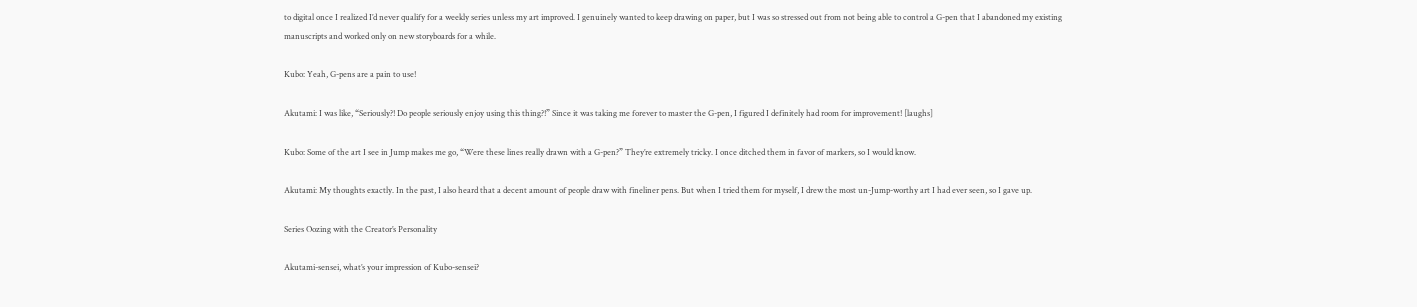to digital once I realized I’d never qualify for a weekly series unless my art improved. I genuinely wanted to keep drawing on paper, but I was so stressed out from not being able to control a G-pen that I abandoned my existing manuscripts and worked only on new storyboards for a while.

Kubo: Yeah, G-pens are a pain to use!

Akutami: I was like, “Seriously?! Do people seriously enjoy using this thing?!” Since it was taking me forever to master the G-pen, I figured I definitely had room for improvement! [laughs]

Kubo: Some of the art I see in Jump makes me go, “Were these lines really drawn with a G-pen?” They’re extremely tricky. I once ditched them in favor of markers, so I would know.

Akutami: My thoughts exactly. In the past, I also heard that a decent amount of people draw with fineliner pens. But when I tried them for myself, I drew the most un-Jump-worthy art I had ever seen, so I gave up.

Series Oozing with the Creator’s Personality

Akutami-sensei, what’s your impression of Kubo-sensei?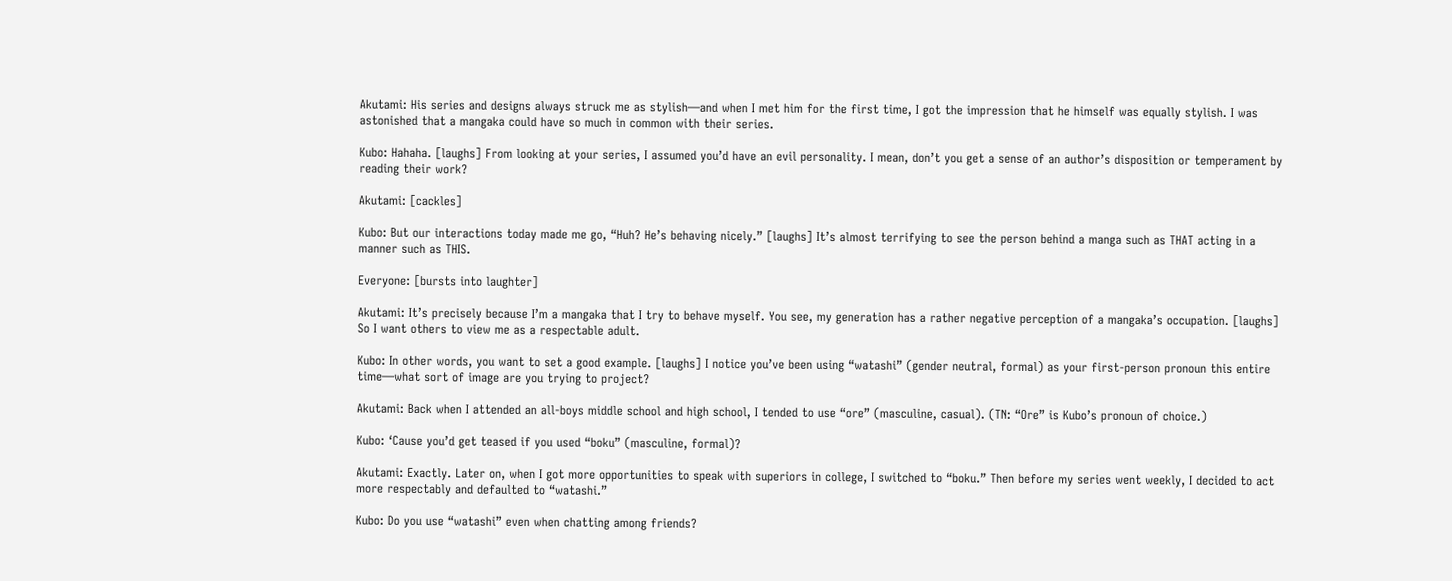Akutami: His series and designs always struck me as stylish—and when I met him for the first time, I got the impression that he himself was equally stylish. I was astonished that a mangaka could have so much in common with their series.

Kubo: Hahaha. [laughs] From looking at your series, I assumed you’d have an evil personality. I mean, don’t you get a sense of an author’s disposition or temperament by reading their work?

Akutami: [cackles]

Kubo: But our interactions today made me go, “Huh? He’s behaving nicely.” [laughs] It’s almost terrifying to see the person behind a manga such as THAT acting in a manner such as THIS.

Everyone: [bursts into laughter]

Akutami: It’s precisely because I’m a mangaka that I try to behave myself. You see, my generation has a rather negative perception of a mangaka’s occupation. [laughs] So I want others to view me as a respectable adult.

Kubo: In other words, you want to set a good example. [laughs] I notice you’ve been using “watashi” (gender neutral, formal) as your first-person pronoun this entire time—what sort of image are you trying to project?

Akutami: Back when I attended an all-boys middle school and high school, I tended to use “ore” (masculine, casual). (TN: “Ore” is Kubo’s pronoun of choice.)

Kubo: ‘Cause you’d get teased if you used “boku” (masculine, formal)?

Akutami: Exactly. Later on, when I got more opportunities to speak with superiors in college, I switched to “boku.” Then before my series went weekly, I decided to act more respectably and defaulted to “watashi.”

Kubo: Do you use “watashi” even when chatting among friends?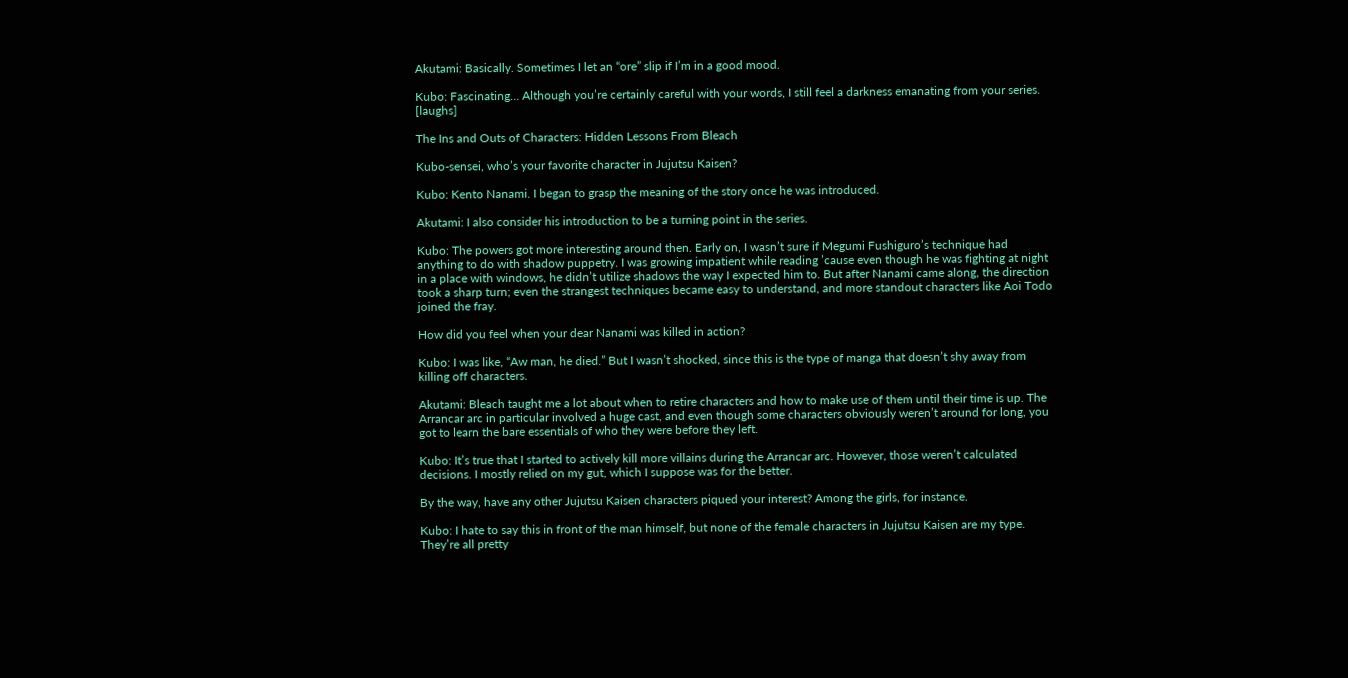Akutami: Basically. Sometimes I let an “ore” slip if I’m in a good mood.

Kubo: Fascinating… Although you’re certainly careful with your words, I still feel a darkness emanating from your series. [laughs]

The Ins and Outs of Characters: Hidden Lessons From Bleach

Kubo-sensei, who’s your favorite character in Jujutsu Kaisen?

Kubo: Kento Nanami. I began to grasp the meaning of the story once he was introduced.

Akutami: I also consider his introduction to be a turning point in the series.

Kubo: The powers got more interesting around then. Early on, I wasn’t sure if Megumi Fushiguro’s technique had anything to do with shadow puppetry. I was growing impatient while reading ’cause even though he was fighting at night in a place with windows, he didn’t utilize shadows the way I expected him to. But after Nanami came along, the direction took a sharp turn; even the strangest techniques became easy to understand, and more standout characters like Aoi Todo joined the fray.

How did you feel when your dear Nanami was killed in action?

Kubo: I was like, “Aw man, he died.” But I wasn’t shocked, since this is the type of manga that doesn’t shy away from killing off characters.

Akutami: Bleach taught me a lot about when to retire characters and how to make use of them until their time is up. The Arrancar arc in particular involved a huge cast, and even though some characters obviously weren’t around for long, you got to learn the bare essentials of who they were before they left.

Kubo: It’s true that I started to actively kill more villains during the Arrancar arc. However, those weren’t calculated decisions. I mostly relied on my gut, which I suppose was for the better.

By the way, have any other Jujutsu Kaisen characters piqued your interest? Among the girls, for instance.

Kubo: I hate to say this in front of the man himself, but none of the female characters in Jujutsu Kaisen are my type. They’re all pretty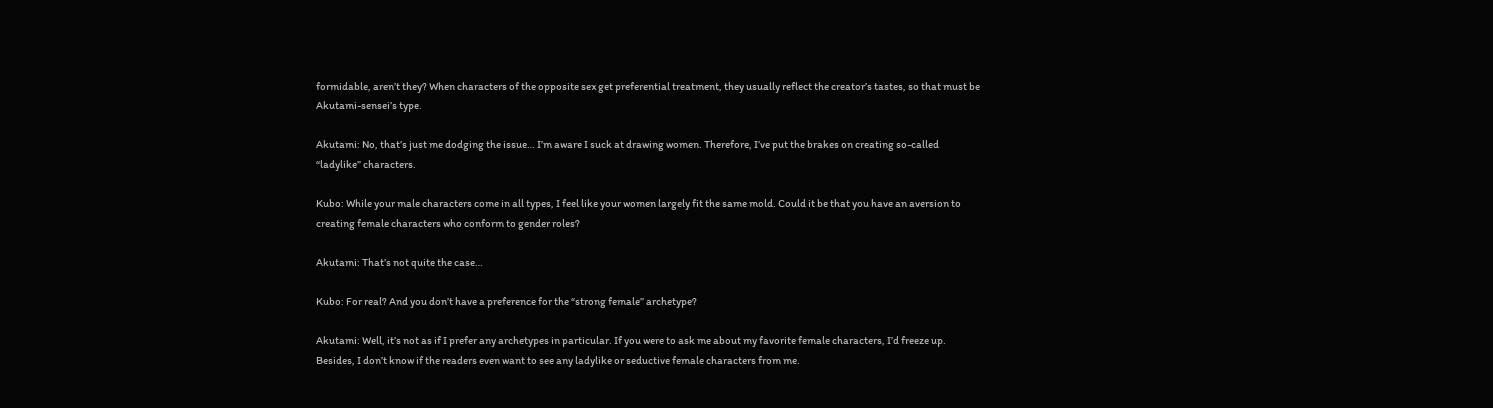formidable, aren’t they? When characters of the opposite sex get preferential treatment, they usually reflect the creator’s tastes, so that must be Akutami-sensei’s type.

Akutami: No, that’s just me dodging the issue… I’m aware I suck at drawing women. Therefore, I’ve put the brakes on creating so-called “ladylike” characters.

Kubo: While your male characters come in all types, I feel like your women largely fit the same mold. Could it be that you have an aversion to creating female characters who conform to gender roles?

Akutami: That’s not quite the case…

Kubo: For real? And you don’t have a preference for the “strong female” archetype?

Akutami: Well, it’s not as if I prefer any archetypes in particular. If you were to ask me about my favorite female characters, I’d freeze up. Besides, I don’t know if the readers even want to see any ladylike or seductive female characters from me.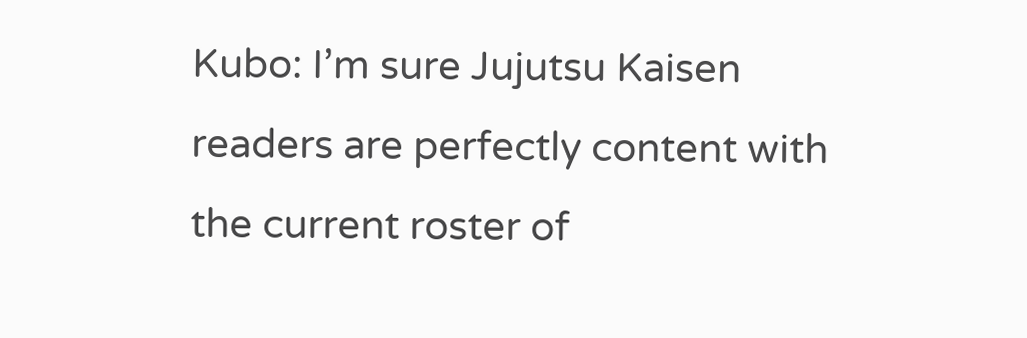Kubo: I’m sure Jujutsu Kaisen readers are perfectly content with the current roster of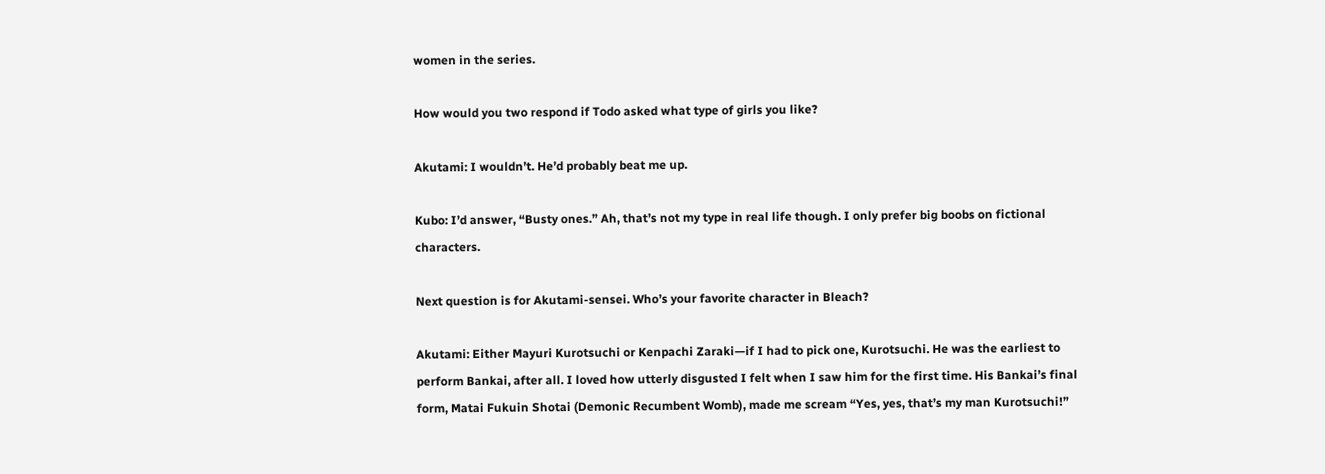women in the series.

How would you two respond if Todo asked what type of girls you like?

Akutami: I wouldn’t. He’d probably beat me up.

Kubo: I’d answer, “Busty ones.” Ah, that’s not my type in real life though. I only prefer big boobs on fictional characters.

Next question is for Akutami-sensei. Who’s your favorite character in Bleach?

Akutami: Either Mayuri Kurotsuchi or Kenpachi Zaraki—if I had to pick one, Kurotsuchi. He was the earliest to perform Bankai, after all. I loved how utterly disgusted I felt when I saw him for the first time. His Bankai’s final form, Matai Fukuin Shotai (Demonic Recumbent Womb), made me scream “Yes, yes, that’s my man Kurotsuchi!”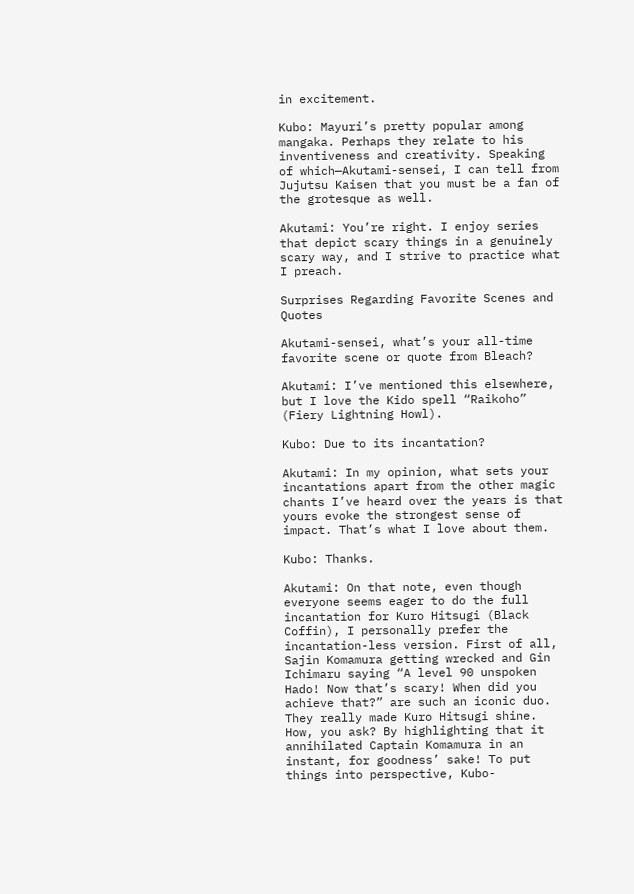in excitement.

Kubo: Mayuri’s pretty popular among mangaka. Perhaps they relate to his inventiveness and creativity. Speaking of which—Akutami-sensei, I can tell from Jujutsu Kaisen that you must be a fan of the grotesque as well.

Akutami: You’re right. I enjoy series that depict scary things in a genuinely scary way, and I strive to practice what I preach.

Surprises Regarding Favorite Scenes and Quotes

Akutami-sensei, what’s your all-time favorite scene or quote from Bleach?

Akutami: I’ve mentioned this elsewhere, but I love the Kido spell “Raikoho” (Fiery Lightning Howl).

Kubo: Due to its incantation?

Akutami: In my opinion, what sets your incantations apart from the other magic chants I’ve heard over the years is that yours evoke the strongest sense of impact. That’s what I love about them.

Kubo: Thanks.

Akutami: On that note, even though everyone seems eager to do the full incantation for Kuro Hitsugi (Black Coffin), I personally prefer the incantation-less version. First of all, Sajin Komamura getting wrecked and Gin Ichimaru saying “A level 90 unspoken Hado! Now that’s scary! When did you achieve that?” are such an iconic duo. They really made Kuro Hitsugi shine. How, you ask? By highlighting that it annihilated Captain Komamura in an instant, for goodness’ sake! To put things into perspective, Kubo-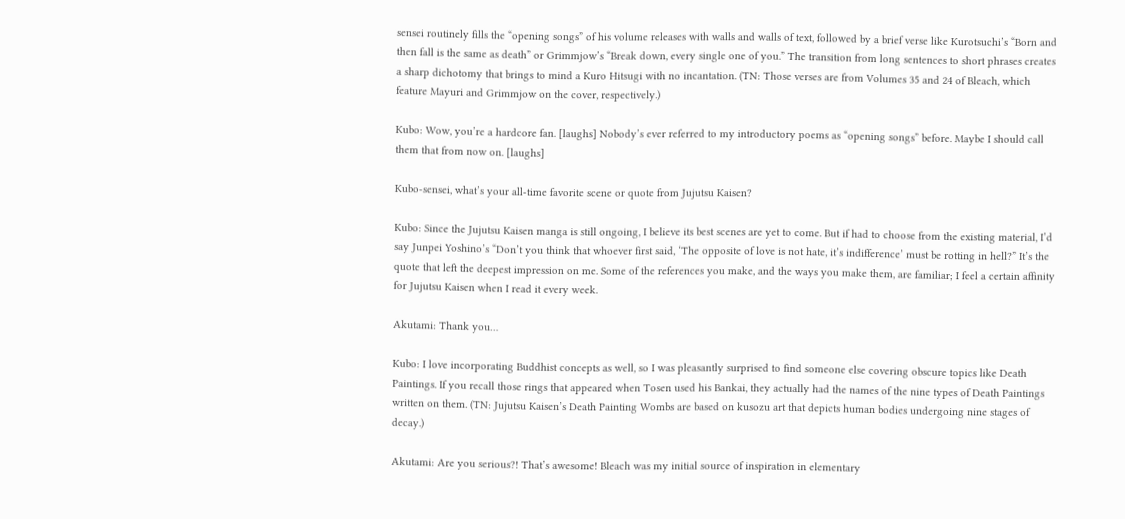sensei routinely fills the “opening songs” of his volume releases with walls and walls of text, followed by a brief verse like Kurotsuchi’s “Born and then fall is the same as death” or Grimmjow’s “Break down, every single one of you.” The transition from long sentences to short phrases creates a sharp dichotomy that brings to mind a Kuro Hitsugi with no incantation. (TN: Those verses are from Volumes 35 and 24 of Bleach, which feature Mayuri and Grimmjow on the cover, respectively.)

Kubo: Wow, you’re a hardcore fan. [laughs] Nobody’s ever referred to my introductory poems as “opening songs” before. Maybe I should call them that from now on. [laughs]

Kubo-sensei, what’s your all-time favorite scene or quote from Jujutsu Kaisen?

Kubo: Since the Jujutsu Kaisen manga is still ongoing, I believe its best scenes are yet to come. But if had to choose from the existing material, I’d say Junpei Yoshino’s “Don’t you think that whoever first said, ‘The opposite of love is not hate, it’s indifference’ must be rotting in hell?” It’s the quote that left the deepest impression on me. Some of the references you make, and the ways you make them, are familiar; I feel a certain affinity for Jujutsu Kaisen when I read it every week.

Akutami: Thank you…

Kubo: I love incorporating Buddhist concepts as well, so I was pleasantly surprised to find someone else covering obscure topics like Death Paintings. If you recall those rings that appeared when Tosen used his Bankai, they actually had the names of the nine types of Death Paintings written on them. (TN: Jujutsu Kaisen’s Death Painting Wombs are based on kusozu art that depicts human bodies undergoing nine stages of decay.)

Akutami: Are you serious?! That’s awesome! Bleach was my initial source of inspiration in elementary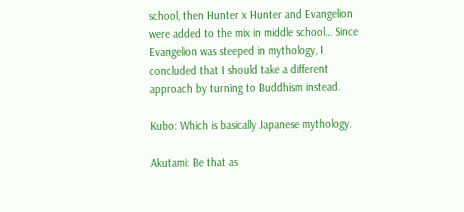school, then Hunter x Hunter and Evangelion were added to the mix in middle school… Since Evangelion was steeped in mythology, I concluded that I should take a different approach by turning to Buddhism instead.

Kubo: Which is basically Japanese mythology.

Akutami: Be that as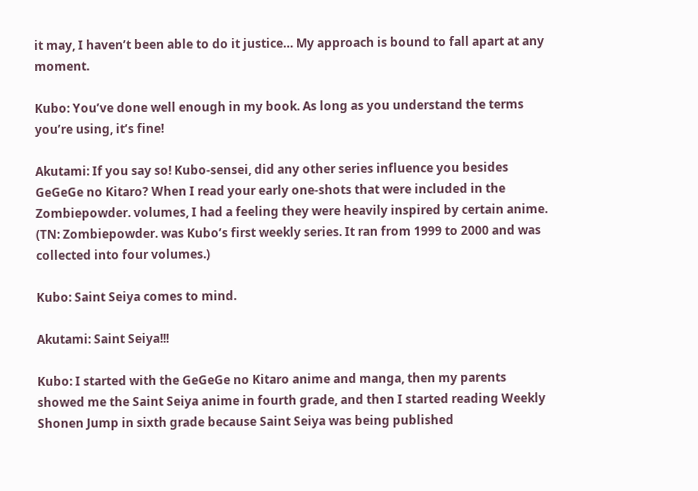it may, I haven’t been able to do it justice… My approach is bound to fall apart at any moment.

Kubo: You’ve done well enough in my book. As long as you understand the terms you’re using, it’s fine!

Akutami: If you say so! Kubo-sensei, did any other series influence you besides GeGeGe no Kitaro? When I read your early one-shots that were included in the Zombiepowder. volumes, I had a feeling they were heavily inspired by certain anime. (TN: Zombiepowder. was Kubo’s first weekly series. It ran from 1999 to 2000 and was collected into four volumes.)

Kubo: Saint Seiya comes to mind.

Akutami: Saint Seiya!!!

Kubo: I started with the GeGeGe no Kitaro anime and manga, then my parents showed me the Saint Seiya anime in fourth grade, and then I started reading Weekly Shonen Jump in sixth grade because Saint Seiya was being published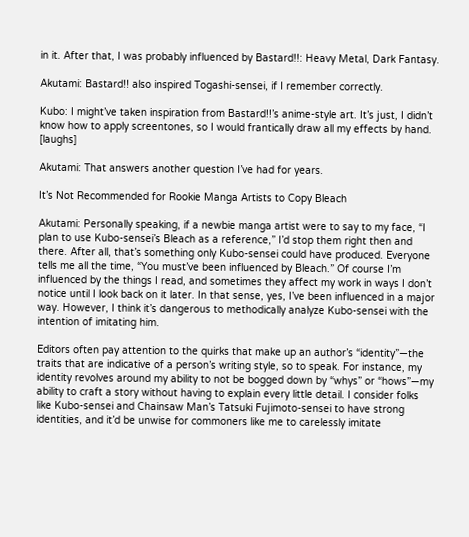in it. After that, I was probably influenced by Bastard!!: Heavy Metal, Dark Fantasy.

Akutami: Bastard!! also inspired Togashi-sensei, if I remember correctly.

Kubo: I might’ve taken inspiration from Bastard!!’s anime-style art. It’s just, I didn’t know how to apply screentones, so I would frantically draw all my effects by hand. [laughs]

Akutami: That answers another question I’ve had for years.

It’s Not Recommended for Rookie Manga Artists to Copy Bleach

Akutami: Personally speaking, if a newbie manga artist were to say to my face, “I plan to use Kubo-sensei’s Bleach as a reference,” I’d stop them right then and there. After all, that’s something only Kubo-sensei could have produced. Everyone tells me all the time, “You must’ve been influenced by Bleach.” Of course I’m influenced by the things I read, and sometimes they affect my work in ways I don’t notice until I look back on it later. In that sense, yes, I’ve been influenced in a major way. However, I think it’s dangerous to methodically analyze Kubo-sensei with the intention of imitating him.

Editors often pay attention to the quirks that make up an author’s “identity”—the traits that are indicative of a person’s writing style, so to speak. For instance, my identity revolves around my ability to not be bogged down by “whys” or “hows”—my ability to craft a story without having to explain every little detail. I consider folks like Kubo-sensei and Chainsaw Man’s Tatsuki Fujimoto-sensei to have strong identities, and it’d be unwise for commoners like me to carelessly imitate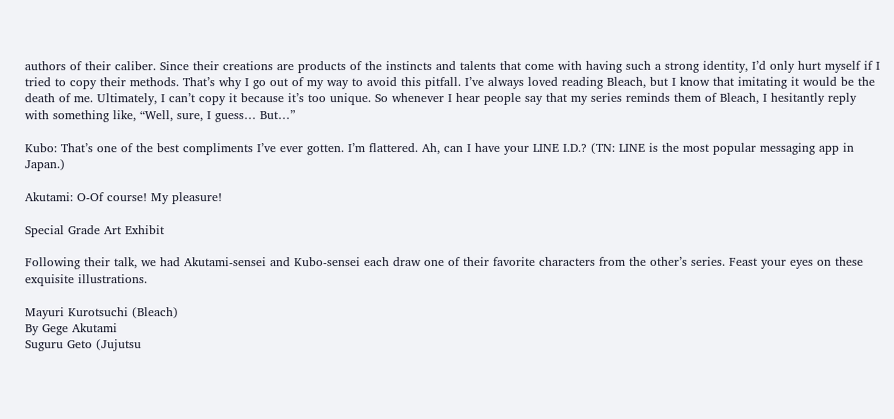authors of their caliber. Since their creations are products of the instincts and talents that come with having such a strong identity, I’d only hurt myself if I tried to copy their methods. That’s why I go out of my way to avoid this pitfall. I’ve always loved reading Bleach, but I know that imitating it would be the death of me. Ultimately, I can’t copy it because it’s too unique. So whenever I hear people say that my series reminds them of Bleach, I hesitantly reply with something like, “Well, sure, I guess… But…”

Kubo: That’s one of the best compliments I’ve ever gotten. I’m flattered. Ah, can I have your LINE I.D.? (TN: LINE is the most popular messaging app in Japan.)

Akutami: O-Of course! My pleasure!

Special Grade Art Exhibit

Following their talk, we had Akutami-sensei and Kubo-sensei each draw one of their favorite characters from the other’s series. Feast your eyes on these exquisite illustrations.

Mayuri Kurotsuchi (Bleach)
By Gege Akutami
Suguru Geto (Jujutsu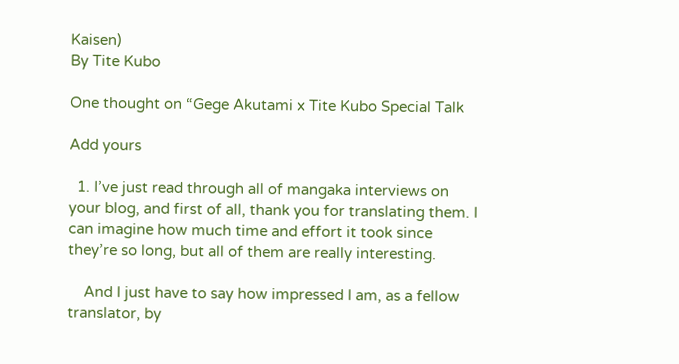Kaisen)
By Tite Kubo

One thought on “Gege Akutami x Tite Kubo Special Talk

Add yours

  1. I’ve just read through all of mangaka interviews on your blog, and first of all, thank you for translating them. I can imagine how much time and effort it took since they’re so long, but all of them are really interesting.

    And I just have to say how impressed I am, as a fellow translator, by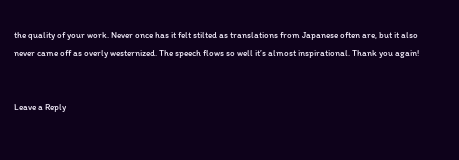the quality of your work. Never once has it felt stilted as translations from Japanese often are, but it also never came off as overly westernized. The speech flows so well it’s almost inspirational. Thank you again!


Leave a Reply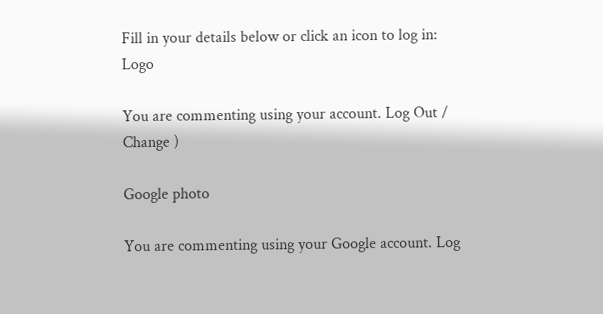Fill in your details below or click an icon to log in: Logo

You are commenting using your account. Log Out /  Change )

Google photo

You are commenting using your Google account. Log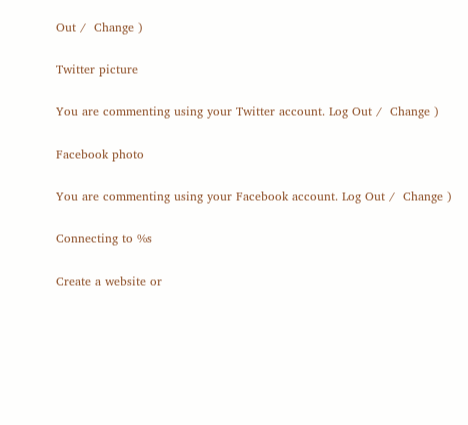Out /  Change )

Twitter picture

You are commenting using your Twitter account. Log Out /  Change )

Facebook photo

You are commenting using your Facebook account. Log Out /  Change )

Connecting to %s

Create a website or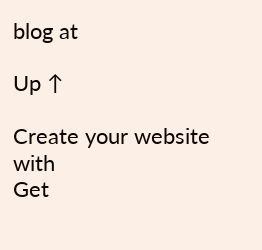blog at

Up ↑

Create your website with
Get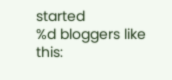started
%d bloggers like this: